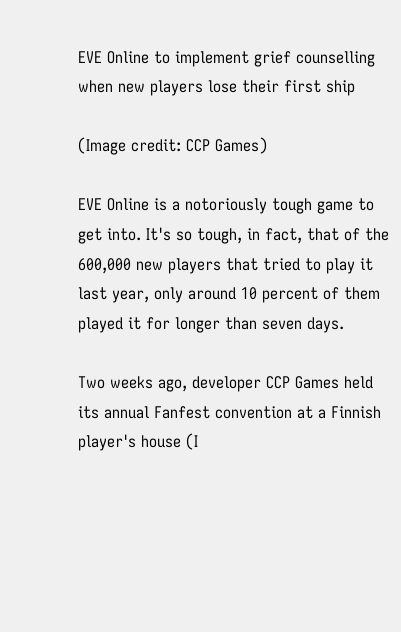EVE Online to implement grief counselling when new players lose their first ship

(Image credit: CCP Games)

EVE Online is a notoriously tough game to get into. It's so tough, in fact, that of the 600,000 new players that tried to play it last year, only around 10 percent of them played it for longer than seven days.

Two weeks ago, developer CCP Games held its annual Fanfest convention at a Finnish player's house (I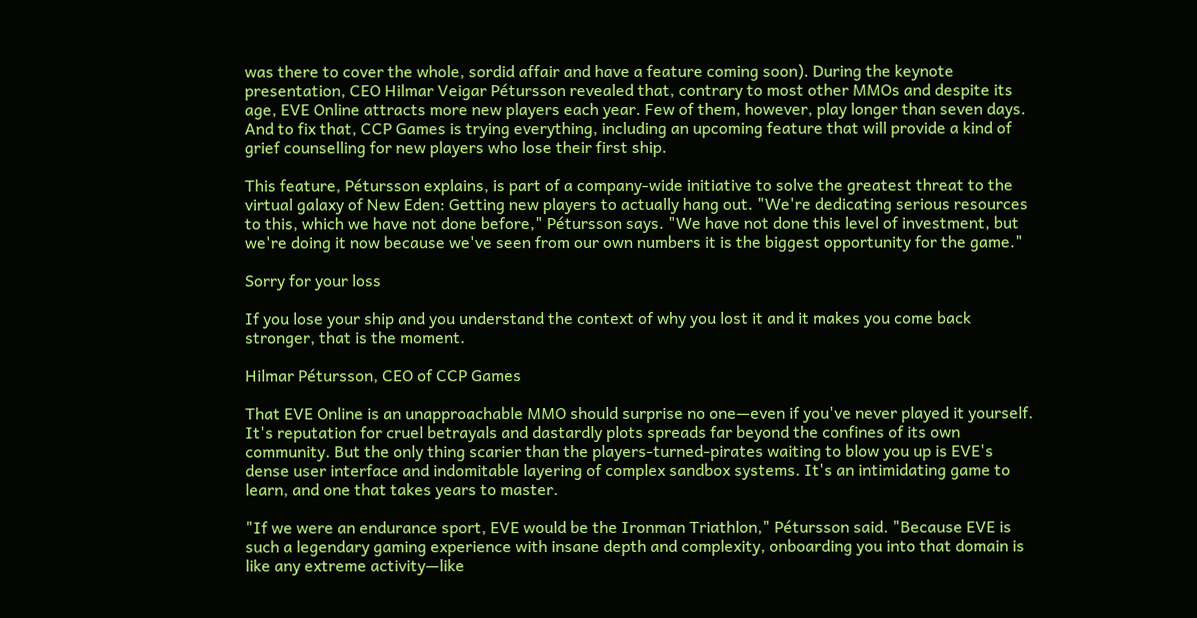was there to cover the whole, sordid affair and have a feature coming soon). During the keynote presentation, CEO Hilmar Veigar Pétursson revealed that, contrary to most other MMOs and despite its age, EVE Online attracts more new players each year. Few of them, however, play longer than seven days. And to fix that, CCP Games is trying everything, including an upcoming feature that will provide a kind of grief counselling for new players who lose their first ship.

This feature, Pétursson explains, is part of a company-wide initiative to solve the greatest threat to the virtual galaxy of New Eden: Getting new players to actually hang out. "We're dedicating serious resources to this, which we have not done before," Pétursson says. "We have not done this level of investment, but we're doing it now because we've seen from our own numbers it is the biggest opportunity for the game."

Sorry for your loss

If you lose your ship and you understand the context of why you lost it and it makes you come back stronger, that is the moment.

Hilmar Pétursson, CEO of CCP Games

That EVE Online is an unapproachable MMO should surprise no one—even if you've never played it yourself. It's reputation for cruel betrayals and dastardly plots spreads far beyond the confines of its own community. But the only thing scarier than the players-turned-pirates waiting to blow you up is EVE's dense user interface and indomitable layering of complex sandbox systems. It's an intimidating game to learn, and one that takes years to master.

"If we were an endurance sport, EVE would be the Ironman Triathlon," Pétursson said. "Because EVE is such a legendary gaming experience with insane depth and complexity, onboarding you into that domain is like any extreme activity—like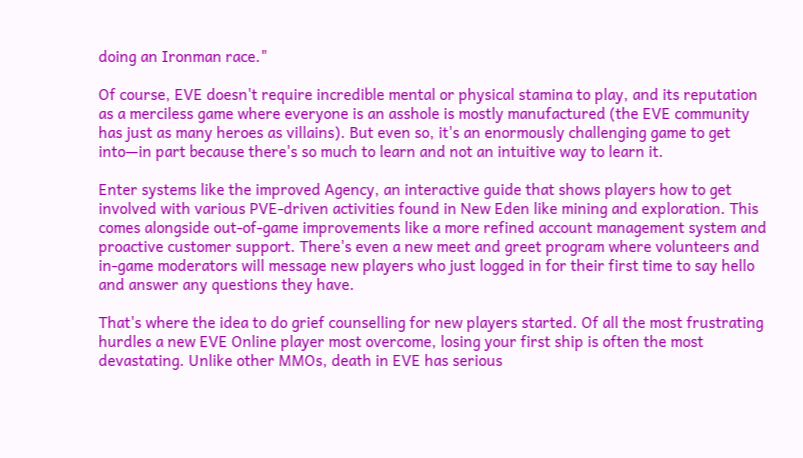doing an Ironman race."

Of course, EVE doesn't require incredible mental or physical stamina to play, and its reputation as a merciless game where everyone is an asshole is mostly manufactured (the EVE community has just as many heroes as villains). But even so, it's an enormously challenging game to get into—in part because there's so much to learn and not an intuitive way to learn it.

Enter systems like the improved Agency, an interactive guide that shows players how to get involved with various PVE-driven activities found in New Eden like mining and exploration. This comes alongside out-of-game improvements like a more refined account management system and proactive customer support. There's even a new meet and greet program where volunteers and in-game moderators will message new players who just logged in for their first time to say hello and answer any questions they have.

That's where the idea to do grief counselling for new players started. Of all the most frustrating hurdles a new EVE Online player most overcome, losing your first ship is often the most devastating. Unlike other MMOs, death in EVE has serious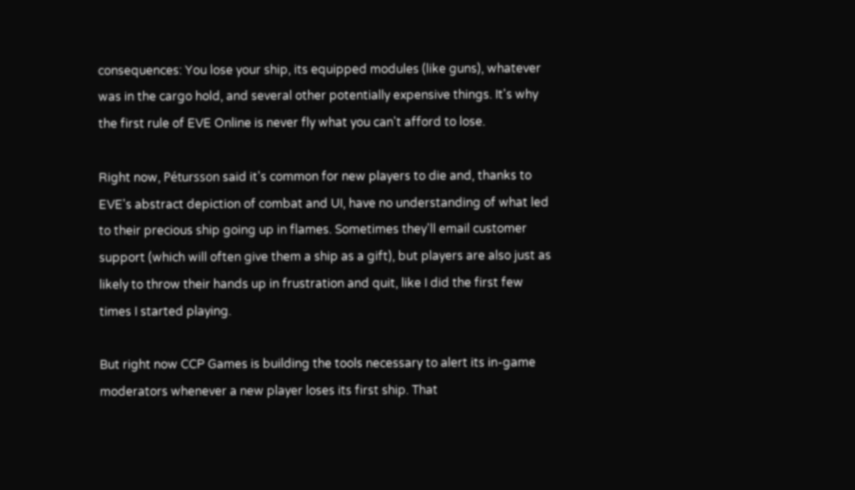consequences: You lose your ship, its equipped modules (like guns), whatever was in the cargo hold, and several other potentially expensive things. It's why the first rule of EVE Online is never fly what you can't afford to lose.

Right now, Pétursson said it's common for new players to die and, thanks to EVE's abstract depiction of combat and UI, have no understanding of what led to their precious ship going up in flames. Sometimes they'll email customer support (which will often give them a ship as a gift), but players are also just as likely to throw their hands up in frustration and quit, like I did the first few times I started playing.

But right now CCP Games is building the tools necessary to alert its in-game moderators whenever a new player loses its first ship. That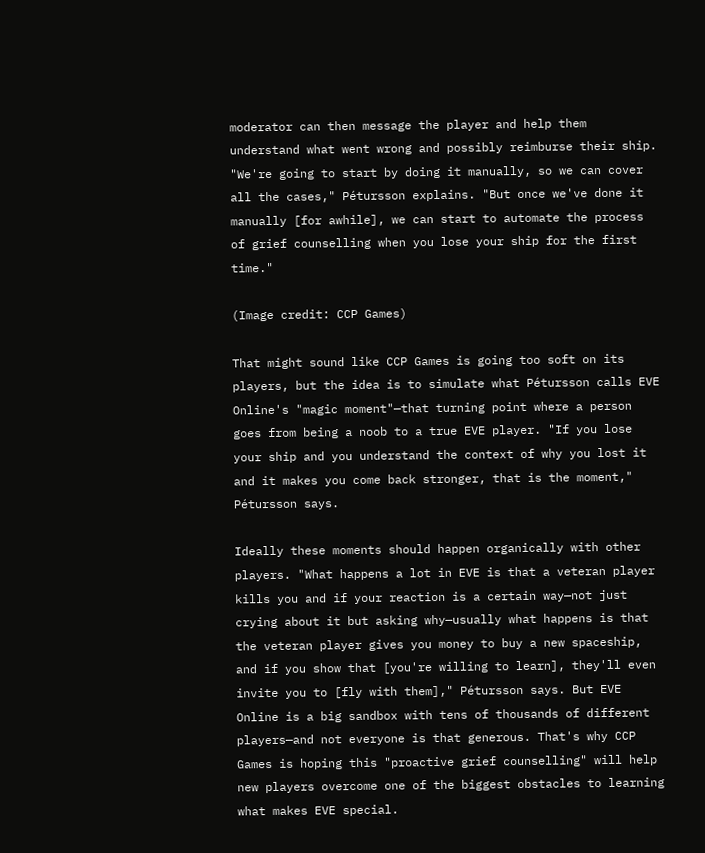moderator can then message the player and help them understand what went wrong and possibly reimburse their ship. "We're going to start by doing it manually, so we can cover all the cases," Pétursson explains. "But once we've done it manually [for awhile], we can start to automate the process of grief counselling when you lose your ship for the first time."

(Image credit: CCP Games)

That might sound like CCP Games is going too soft on its players, but the idea is to simulate what Pétursson calls EVE Online's "magic moment"—that turning point where a person goes from being a noob to a true EVE player. "If you lose your ship and you understand the context of why you lost it and it makes you come back stronger, that is the moment," Pétursson says.

Ideally these moments should happen organically with other players. "What happens a lot in EVE is that a veteran player kills you and if your reaction is a certain way—not just crying about it but asking why—usually what happens is that the veteran player gives you money to buy a new spaceship, and if you show that [you're willing to learn], they'll even invite you to [fly with them]," Pétursson says. But EVE Online is a big sandbox with tens of thousands of different players—and not everyone is that generous. That's why CCP Games is hoping this "proactive grief counselling" will help new players overcome one of the biggest obstacles to learning what makes EVE special.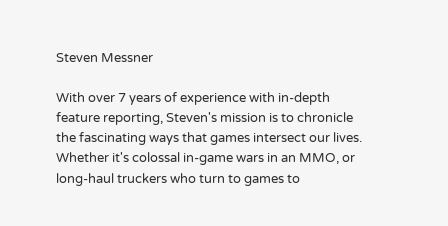Steven Messner

With over 7 years of experience with in-depth feature reporting, Steven's mission is to chronicle the fascinating ways that games intersect our lives. Whether it's colossal in-game wars in an MMO, or long-haul truckers who turn to games to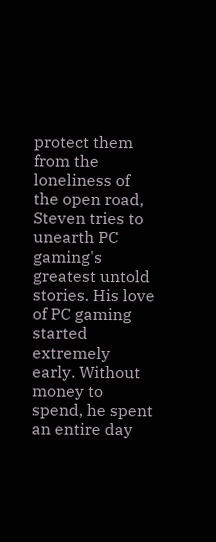protect them from the loneliness of the open road, Steven tries to unearth PC gaming's greatest untold stories. His love of PC gaming started extremely early. Without money to spend, he spent an entire day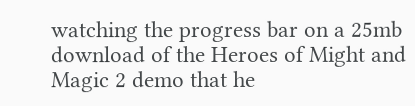watching the progress bar on a 25mb download of the Heroes of Might and Magic 2 demo that he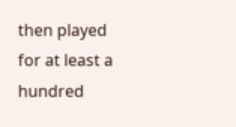then played for at least a hundred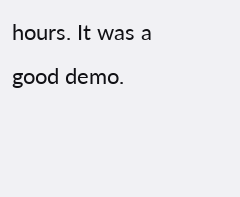hours. It was a good demo.